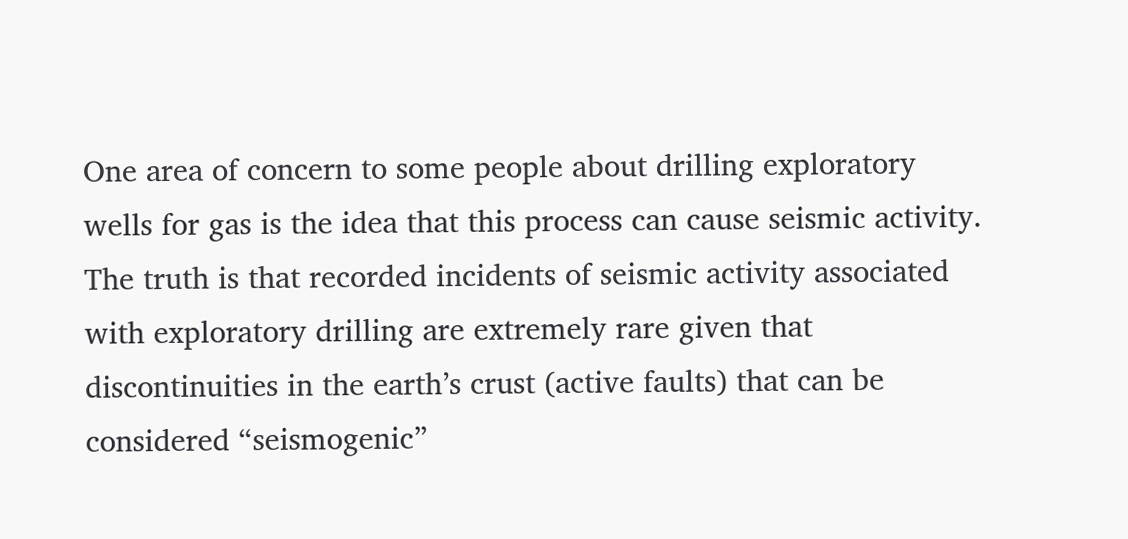One area of concern to some people about drilling exploratory wells for gas is the idea that this process can cause seismic activity. The truth is that recorded incidents of seismic activity associated with exploratory drilling are extremely rare given that discontinuities in the earth’s crust (active faults) that can be considered “seismogenic”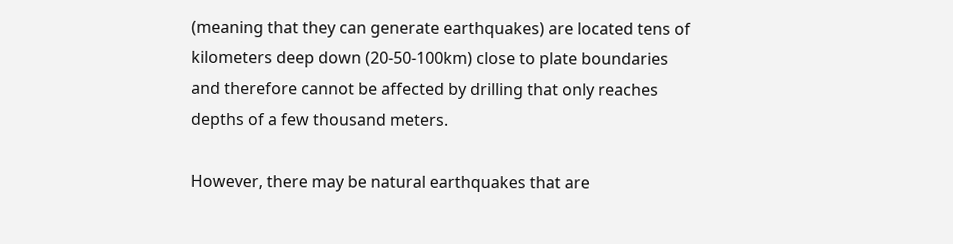(meaning that they can generate earthquakes) are located tens of kilometers deep down (20-50-100km) close to plate boundaries and therefore cannot be affected by drilling that only reaches depths of a few thousand meters.

However, there may be natural earthquakes that are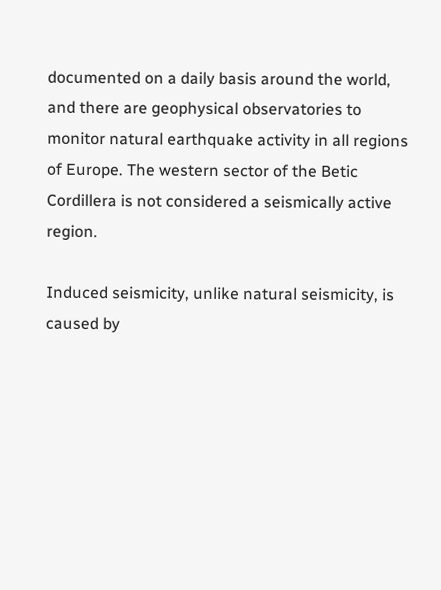documented on a daily basis around the world, and there are geophysical observatories to monitor natural earthquake activity in all regions of Europe. The western sector of the Betic Cordillera is not considered a seismically active region.

Induced seismicity, unlike natural seismicity, is caused by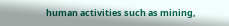human activities such as mining,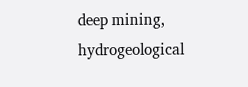deep mining, hydrogeological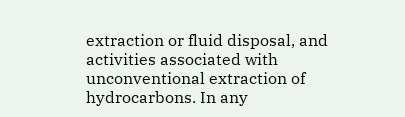extraction or fluid disposal, and activities associated with unconventional extraction of hydrocarbons. In any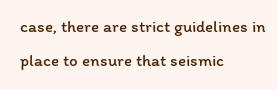case, there are strict guidelines in place to ensure that seismic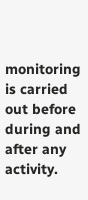monitoring is carried out before during and after any activity.